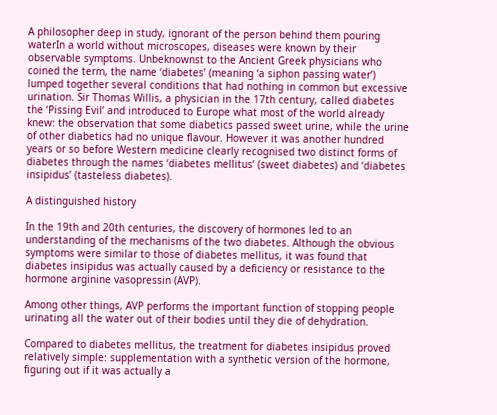A philosopher deep in study, ignorant of the person behind them pouring waterIn a world without microscopes, diseases were known by their observable symptoms. Unbeknownst to the Ancient Greek physicians who coined the term, the name ‘diabetes’ (meaning ‘a siphon passing water’) lumped together several conditions that had nothing in common but excessive urination. Sir Thomas Willis, a physician in the 17th century, called diabetes the ‘Pissing Evil’ and introduced to Europe what most of the world already knew: the observation that some diabetics passed sweet urine, while the urine of other diabetics had no unique flavour. However it was another hundred years or so before Western medicine clearly recognised two distinct forms of diabetes through the names ‘diabetes mellitus’ (sweet diabetes) and ‘diabetes insipidus’ (tasteless diabetes).

A distinguished history

In the 19th and 20th centuries, the discovery of hormones led to an understanding of the mechanisms of the two diabetes. Although the obvious symptoms were similar to those of diabetes mellitus, it was found that diabetes insipidus was actually caused by a deficiency or resistance to the hormone arginine vasopressin (AVP).

Among other things, AVP performs the important function of stopping people urinating all the water out of their bodies until they die of dehydration.

Compared to diabetes mellitus, the treatment for diabetes insipidus proved relatively simple: supplementation with a synthetic version of the hormone, figuring out if it was actually a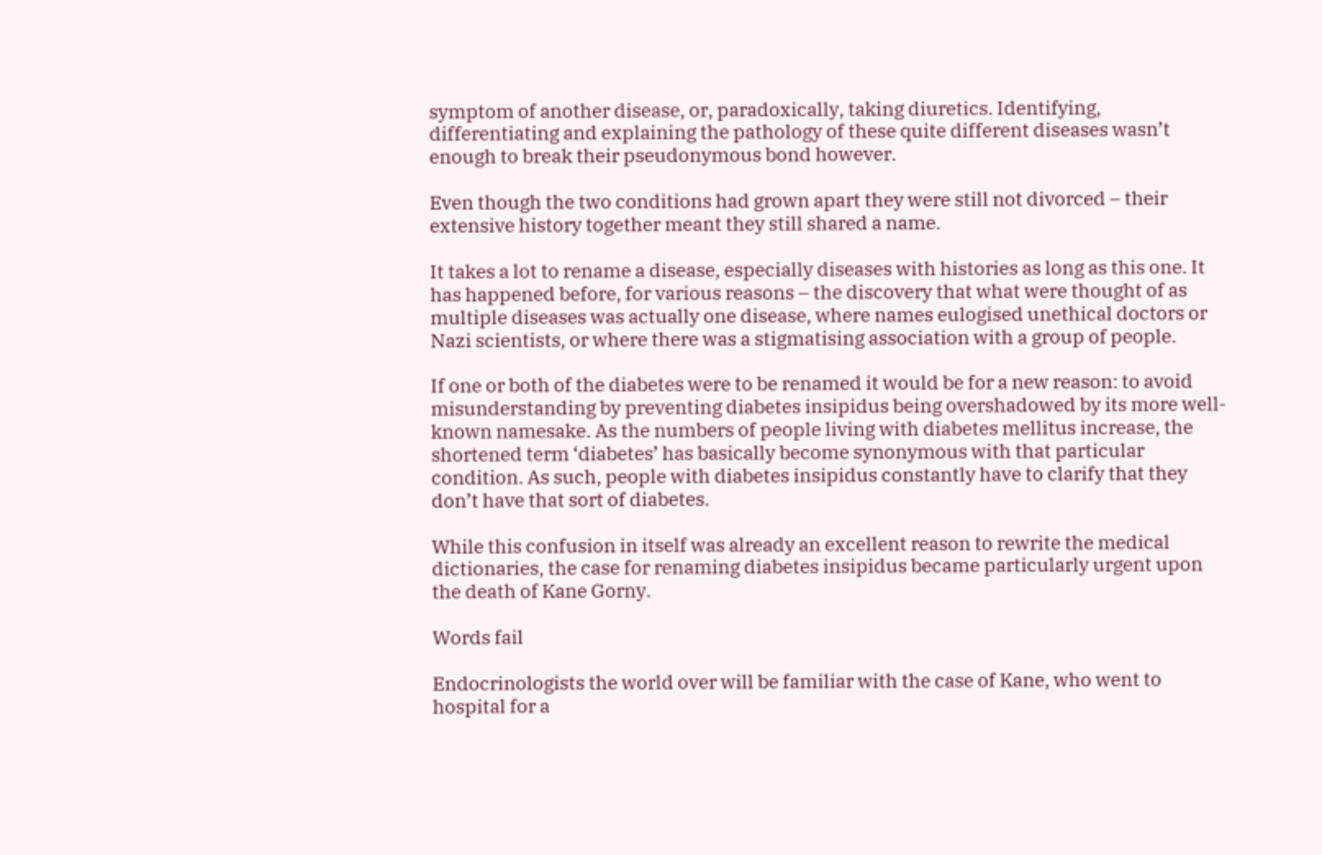symptom of another disease, or, paradoxically, taking diuretics. Identifying, differentiating and explaining the pathology of these quite different diseases wasn’t enough to break their pseudonymous bond however.

Even though the two conditions had grown apart they were still not divorced – their extensive history together meant they still shared a name.

It takes a lot to rename a disease, especially diseases with histories as long as this one. It has happened before, for various reasons – the discovery that what were thought of as multiple diseases was actually one disease, where names eulogised unethical doctors or Nazi scientists, or where there was a stigmatising association with a group of people.

If one or both of the diabetes were to be renamed it would be for a new reason: to avoid misunderstanding by preventing diabetes insipidus being overshadowed by its more well-known namesake. As the numbers of people living with diabetes mellitus increase, the shortened term ‘diabetes’ has basically become synonymous with that particular condition. As such, people with diabetes insipidus constantly have to clarify that they don’t have that sort of diabetes.

While this confusion in itself was already an excellent reason to rewrite the medical dictionaries, the case for renaming diabetes insipidus became particularly urgent upon the death of Kane Gorny.

Words fail

Endocrinologists the world over will be familiar with the case of Kane, who went to hospital for a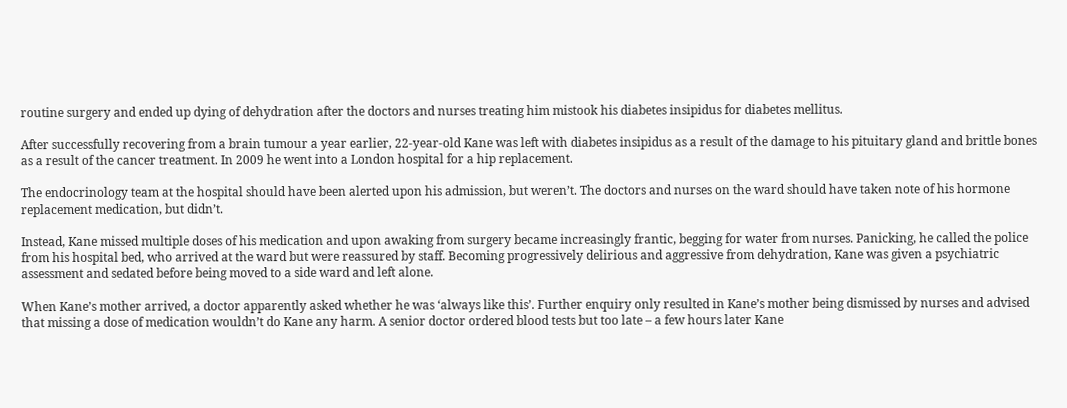routine surgery and ended up dying of dehydration after the doctors and nurses treating him mistook his diabetes insipidus for diabetes mellitus.

After successfully recovering from a brain tumour a year earlier, 22-year-old Kane was left with diabetes insipidus as a result of the damage to his pituitary gland and brittle bones as a result of the cancer treatment. In 2009 he went into a London hospital for a hip replacement.

The endocrinology team at the hospital should have been alerted upon his admission, but weren’t. The doctors and nurses on the ward should have taken note of his hormone replacement medication, but didn’t.

Instead, Kane missed multiple doses of his medication and upon awaking from surgery became increasingly frantic, begging for water from nurses. Panicking, he called the police from his hospital bed, who arrived at the ward but were reassured by staff. Becoming progressively delirious and aggressive from dehydration, Kane was given a psychiatric assessment and sedated before being moved to a side ward and left alone.

When Kane’s mother arrived, a doctor apparently asked whether he was ‘always like this’. Further enquiry only resulted in Kane’s mother being dismissed by nurses and advised that missing a dose of medication wouldn’t do Kane any harm. A senior doctor ordered blood tests but too late – a few hours later Kane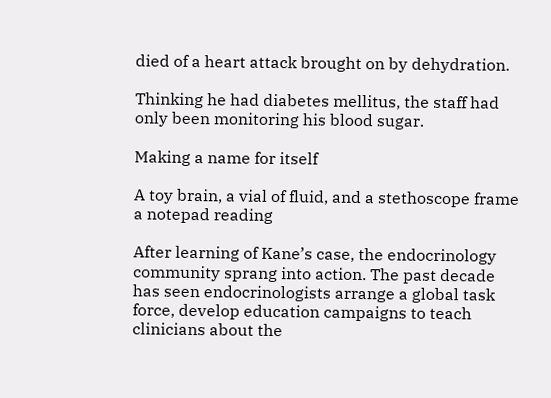died of a heart attack brought on by dehydration.

Thinking he had diabetes mellitus, the staff had only been monitoring his blood sugar.

Making a name for itself

A toy brain, a vial of fluid, and a stethoscope frame a notepad reading

After learning of Kane’s case, the endocrinology community sprang into action. The past decade has seen endocrinologists arrange a global task force, develop education campaigns to teach clinicians about the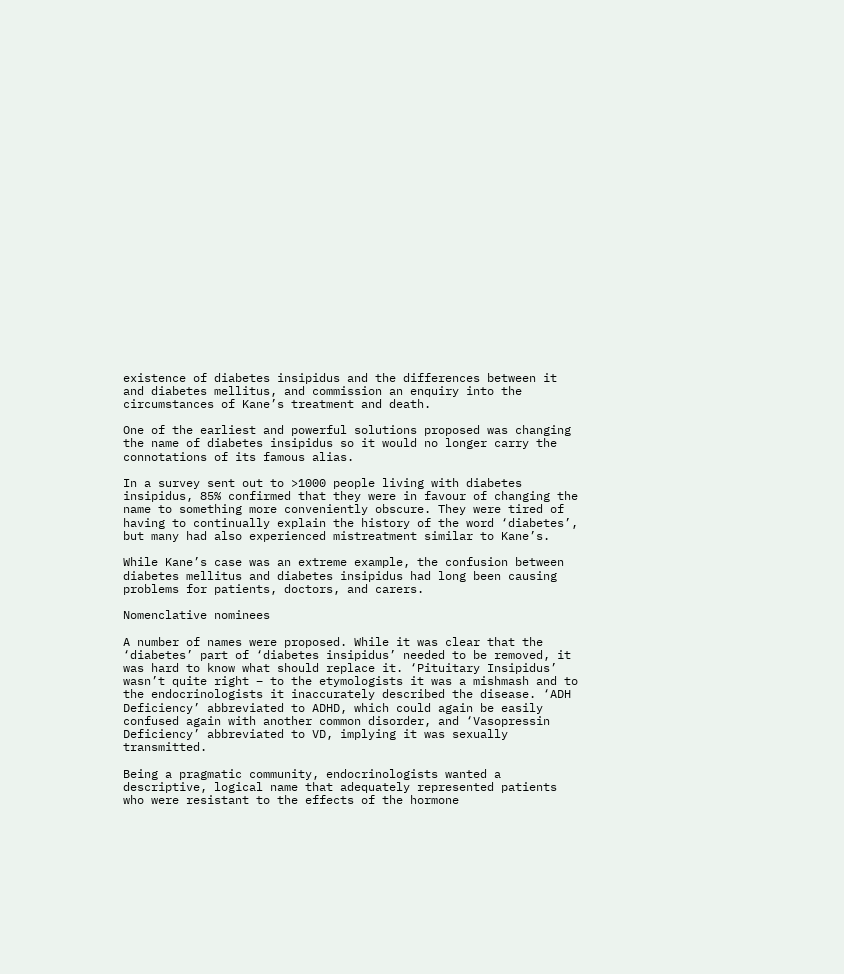existence of diabetes insipidus and the differences between it and diabetes mellitus, and commission an enquiry into the circumstances of Kane’s treatment and death.

One of the earliest and powerful solutions proposed was changing the name of diabetes insipidus so it would no longer carry the connotations of its famous alias.

In a survey sent out to >1000 people living with diabetes insipidus, 85% confirmed that they were in favour of changing the name to something more conveniently obscure. They were tired of having to continually explain the history of the word ‘diabetes’, but many had also experienced mistreatment similar to Kane’s.

While Kane’s case was an extreme example, the confusion between diabetes mellitus and diabetes insipidus had long been causing problems for patients, doctors, and carers.

Nomenclative nominees

A number of names were proposed. While it was clear that the ‘diabetes’ part of ‘diabetes insipidus’ needed to be removed, it was hard to know what should replace it. ‘Pituitary Insipidus’ wasn’t quite right – to the etymologists it was a mishmash and to the endocrinologists it inaccurately described the disease. ‘ADH Deficiency’ abbreviated to ADHD, which could again be easily confused again with another common disorder, and ‘Vasopressin Deficiency’ abbreviated to VD, implying it was sexually transmitted.

Being a pragmatic community, endocrinologists wanted a descriptive, logical name that adequately represented patients who were resistant to the effects of the hormone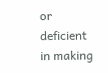or deficient in making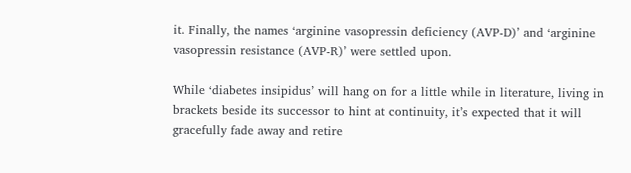it. Finally, the names ‘arginine vasopressin deficiency (AVP-D)’ and ‘arginine vasopressin resistance (AVP-R)’ were settled upon.

While ‘diabetes insipidus’ will hang on for a little while in literature, living in brackets beside its successor to hint at continuity, it’s expected that it will gracefully fade away and retire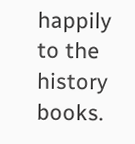happily to the history books.